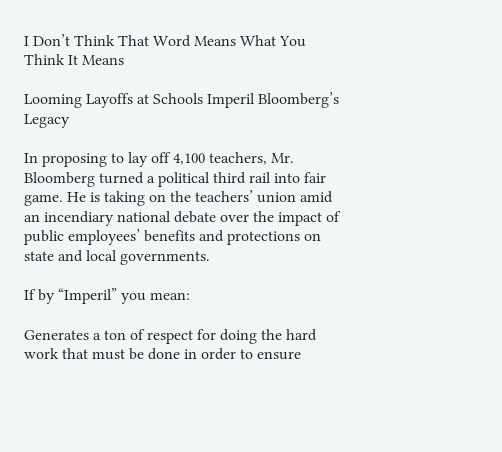I Don’t Think That Word Means What You Think It Means

Looming Layoffs at Schools Imperil Bloomberg’s Legacy

In proposing to lay off 4,100 teachers, Mr. Bloomberg turned a political third rail into fair game. He is taking on the teachers’ union amid an incendiary national debate over the impact of public employees’ benefits and protections on state and local governments.

If by “Imperil” you mean:

Generates a ton of respect for doing the hard work that must be done in order to ensure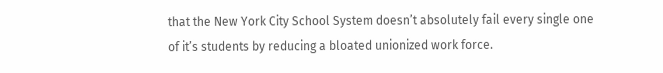that the New York City School System doesn’t absolutely fail every single one of it’s students by reducing a bloated unionized work force.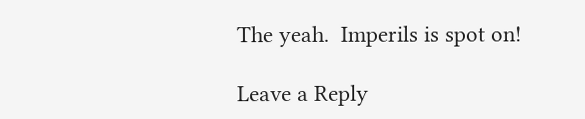The yeah.  Imperils is spot on!

Leave a Reply